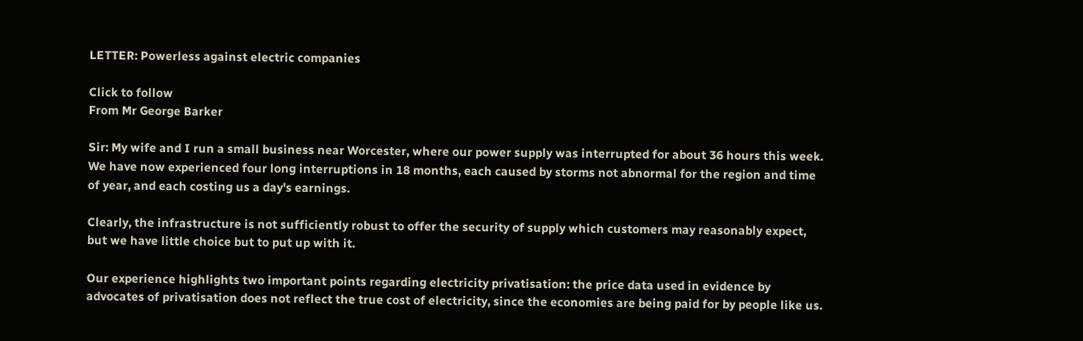LETTER: Powerless against electric companies

Click to follow
From Mr George Barker

Sir: My wife and I run a small business near Worcester, where our power supply was interrupted for about 36 hours this week. We have now experienced four long interruptions in 18 months, each caused by storms not abnormal for the region and time of year, and each costing us a day's earnings.

Clearly, the infrastructure is not sufficiently robust to offer the security of supply which customers may reasonably expect, but we have little choice but to put up with it.

Our experience highlights two important points regarding electricity privatisation: the price data used in evidence by advocates of privatisation does not reflect the true cost of electricity, since the economies are being paid for by people like us.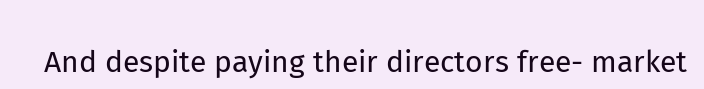And despite paying their directors free- market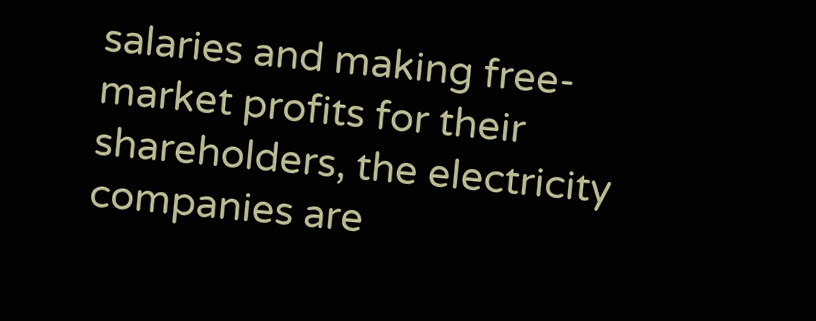salaries and making free-market profits for their shareholders, the electricity companies are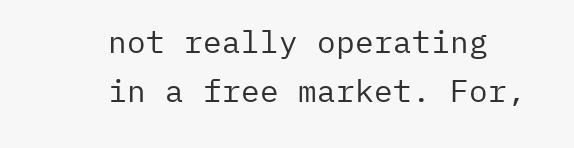not really operating in a free market. For,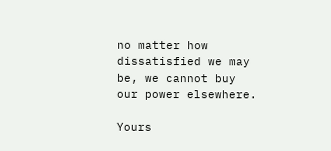no matter how dissatisfied we may be, we cannot buy our power elsewhere.

Yours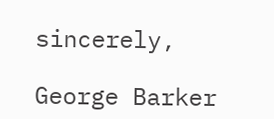sincerely,

George Barker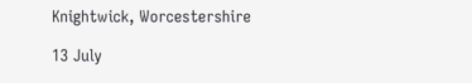Knightwick, Worcestershire

13 July